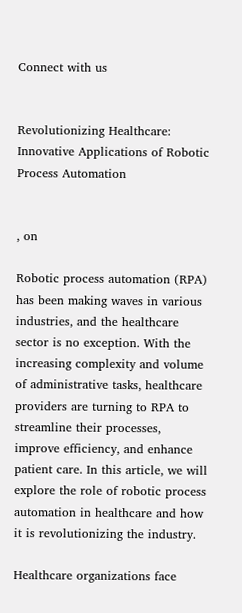Connect with us


Revolutionizing Healthcare: Innovative Applications of Robotic Process Automation


, on

Robotic process automation (RPA) has been making waves in various industries, and the healthcare sector is no exception. With the increasing complexity and volume of administrative tasks, healthcare providers are turning to RPA to streamline their processes, improve efficiency, and enhance patient care. In this article, we will explore the role of robotic process automation in healthcare and how it is revolutionizing the industry.

Healthcare organizations face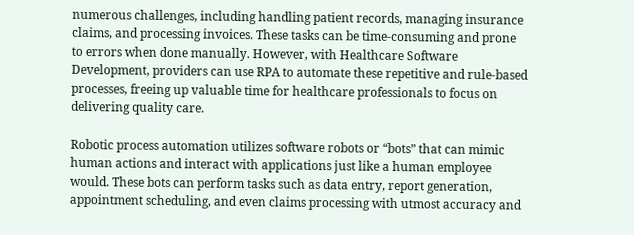numerous challenges, including handling patient records, managing insurance claims, and processing invoices. These tasks can be time-consuming and prone to errors when done manually. However, with Healthcare Software Development, providers can use RPA to automate these repetitive and rule-based processes, freeing up valuable time for healthcare professionals to focus on delivering quality care.

Robotic process automation utilizes software robots or “bots” that can mimic human actions and interact with applications just like a human employee would. These bots can perform tasks such as data entry, report generation, appointment scheduling, and even claims processing with utmost accuracy and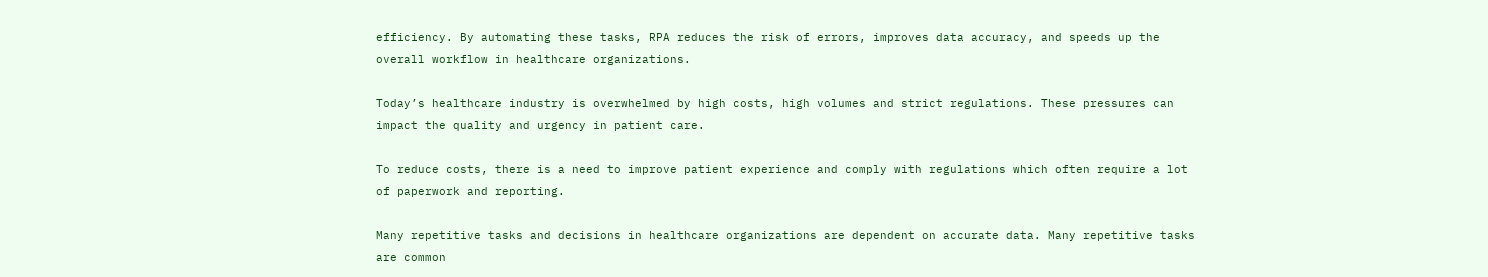efficiency. By automating these tasks, RPA reduces the risk of errors, improves data accuracy, and speeds up the overall workflow in healthcare organizations.

Today’s healthcare industry is overwhelmed by high costs, high volumes and strict regulations. These pressures can impact the quality and urgency in patient care.

To reduce costs, there is a need to improve patient experience and comply with regulations which often require a lot of paperwork and reporting.

Many repetitive tasks and decisions in healthcare organizations are dependent on accurate data. Many repetitive tasks are common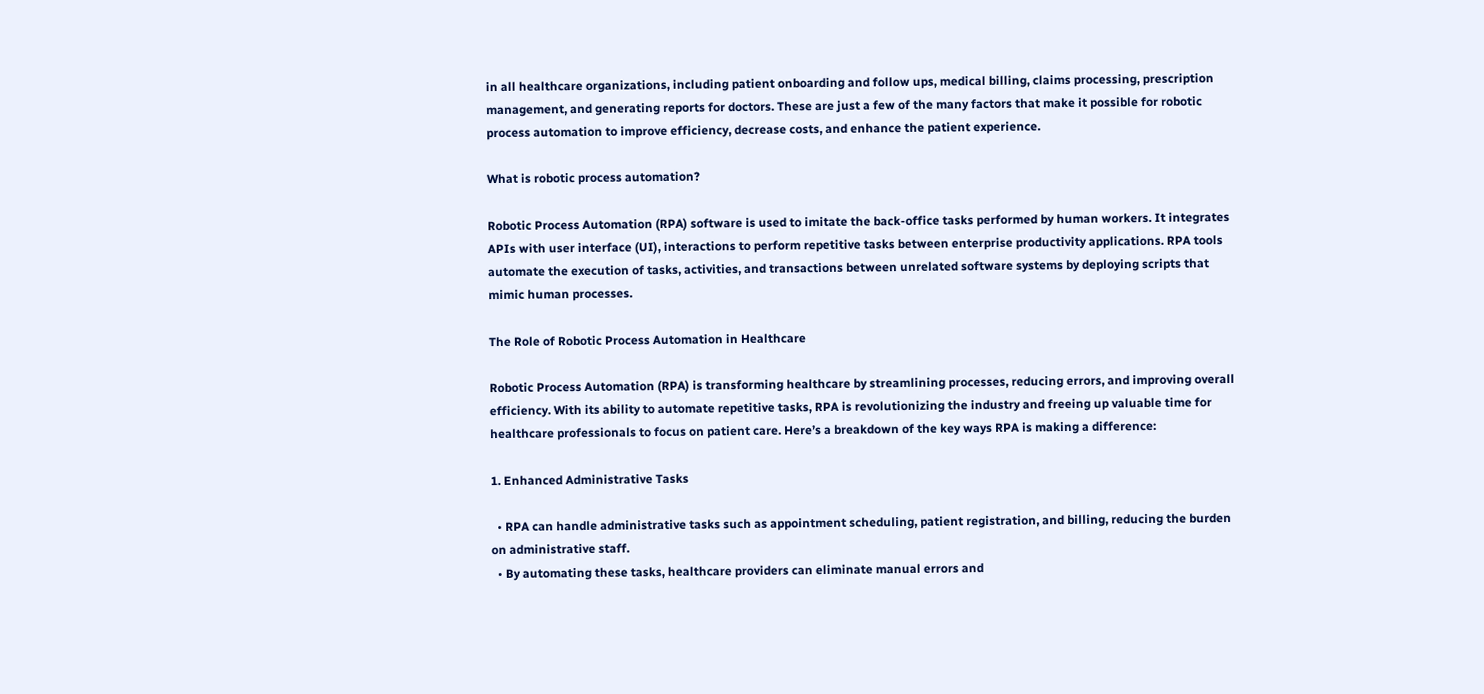in all healthcare organizations, including patient onboarding and follow ups, medical billing, claims processing, prescription management, and generating reports for doctors. These are just a few of the many factors that make it possible for robotic process automation to improve efficiency, decrease costs, and enhance the patient experience.

What is robotic process automation?

Robotic Process Automation (RPA) software is used to imitate the back-office tasks performed by human workers. It integrates APIs with user interface (UI), interactions to perform repetitive tasks between enterprise productivity applications. RPA tools automate the execution of tasks, activities, and transactions between unrelated software systems by deploying scripts that mimic human processes.

The Role of Robotic Process Automation in Healthcare

Robotic Process Automation (RPA) is transforming healthcare by streamlining processes, reducing errors, and improving overall efficiency. With its ability to automate repetitive tasks, RPA is revolutionizing the industry and freeing up valuable time for healthcare professionals to focus on patient care. Here’s a breakdown of the key ways RPA is making a difference:

1. Enhanced Administrative Tasks

  • RPA can handle administrative tasks such as appointment scheduling, patient registration, and billing, reducing the burden on administrative staff.
  • By automating these tasks, healthcare providers can eliminate manual errors and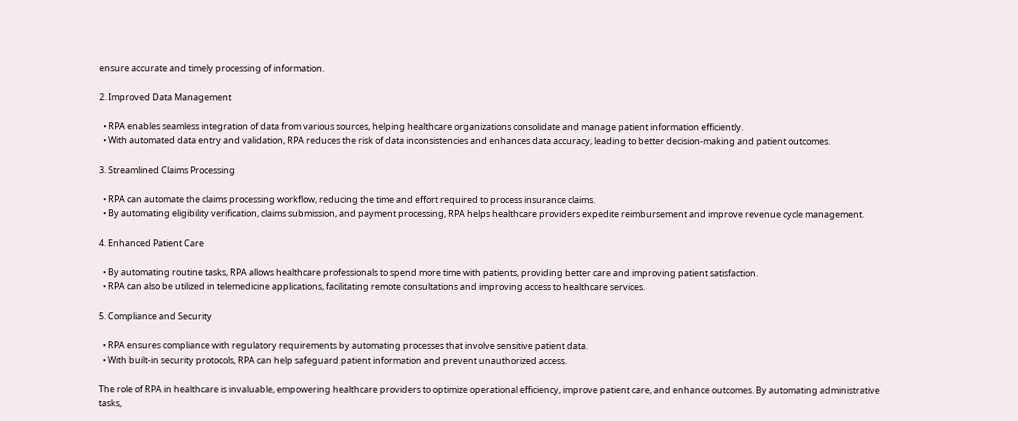ensure accurate and timely processing of information.

2. Improved Data Management

  • RPA enables seamless integration of data from various sources, helping healthcare organizations consolidate and manage patient information efficiently.
  • With automated data entry and validation, RPA reduces the risk of data inconsistencies and enhances data accuracy, leading to better decision-making and patient outcomes.

3. Streamlined Claims Processing

  • RPA can automate the claims processing workflow, reducing the time and effort required to process insurance claims.
  • By automating eligibility verification, claims submission, and payment processing, RPA helps healthcare providers expedite reimbursement and improve revenue cycle management.

4. Enhanced Patient Care

  • By automating routine tasks, RPA allows healthcare professionals to spend more time with patients, providing better care and improving patient satisfaction.
  • RPA can also be utilized in telemedicine applications, facilitating remote consultations and improving access to healthcare services.

5. Compliance and Security

  • RPA ensures compliance with regulatory requirements by automating processes that involve sensitive patient data.
  • With built-in security protocols, RPA can help safeguard patient information and prevent unauthorized access.

The role of RPA in healthcare is invaluable, empowering healthcare providers to optimize operational efficiency, improve patient care, and enhance outcomes. By automating administrative tasks,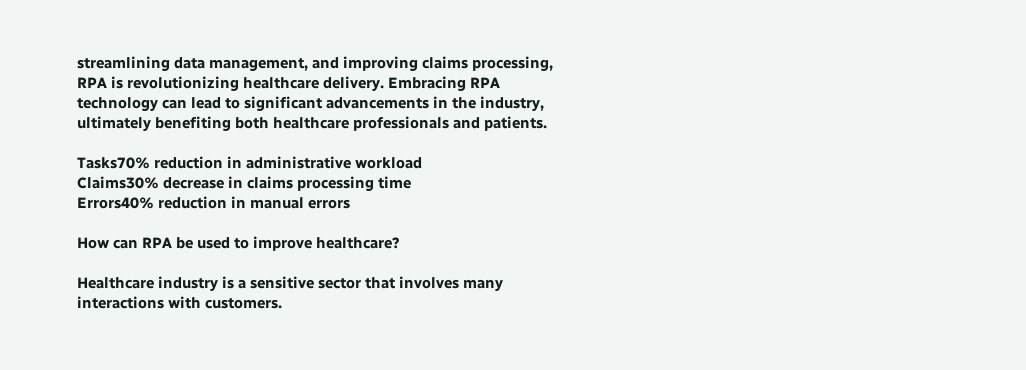streamlining data management, and improving claims processing, RPA is revolutionizing healthcare delivery. Embracing RPA technology can lead to significant advancements in the industry, ultimately benefiting both healthcare professionals and patients.

Tasks70% reduction in administrative workload
Claims30% decrease in claims processing time
Errors40% reduction in manual errors

How can RPA be used to improve healthcare?

Healthcare industry is a sensitive sector that involves many interactions with customers.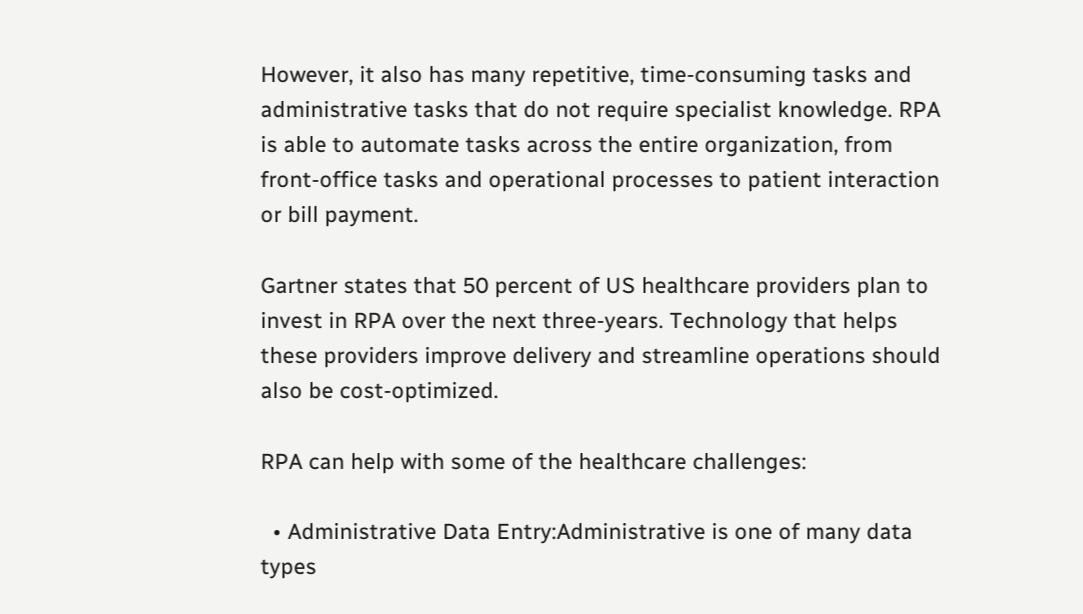However, it also has many repetitive, time-consuming tasks and administrative tasks that do not require specialist knowledge. RPA is able to automate tasks across the entire organization, from front-office tasks and operational processes to patient interaction or bill payment.

Gartner states that 50 percent of US healthcare providers plan to invest in RPA over the next three-years. Technology that helps these providers improve delivery and streamline operations should also be cost-optimized.

RPA can help with some of the healthcare challenges:

  • Administrative Data Entry:Administrative is one of many data types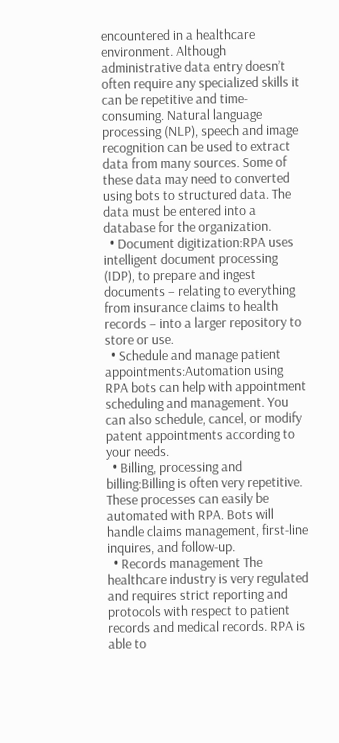encountered in a healthcare environment. Although administrative data entry doesn’t often require any specialized skills it can be repetitive and time-consuming. Natural language processing (NLP), speech and image recognition can be used to extract data from many sources. Some of these data may need to converted using bots to structured data. The data must be entered into a database for the organization.
  • Document digitization:RPA uses intelligent document processing (IDP), to prepare and ingest documents – relating to everything from insurance claims to health records – into a larger repository to store or use.
  • Schedule and manage patient appointments:Automation using RPA bots can help with appointment scheduling and management. You can also schedule, cancel, or modify patent appointments according to your needs.
  • Billing, processing and billing:Billing is often very repetitive. These processes can easily be automated with RPA. Bots will handle claims management, first-line inquires, and follow-up.
  • Records management The healthcare industry is very regulated and requires strict reporting and protocols with respect to patient records and medical records. RPA is able to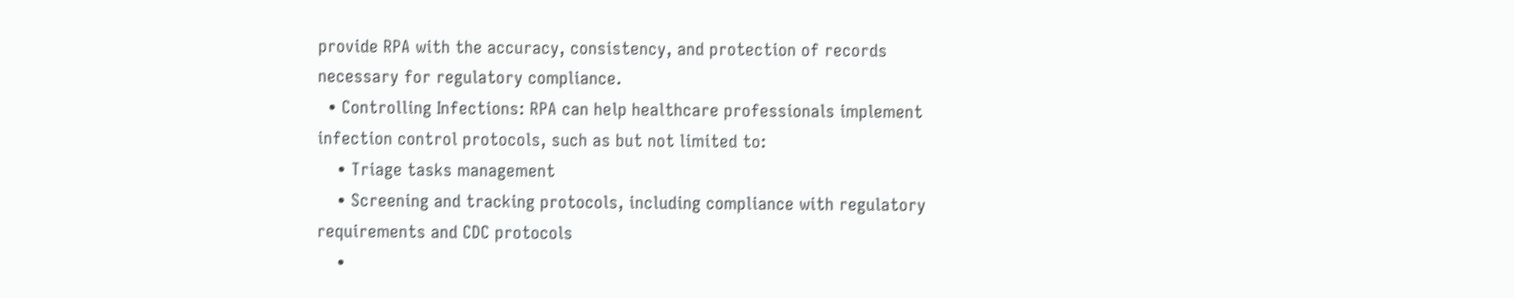provide RPA with the accuracy, consistency, and protection of records necessary for regulatory compliance.
  • Controlling Infections: RPA can help healthcare professionals implement infection control protocols, such as but not limited to:
    • Triage tasks management
    • Screening and tracking protocols, including compliance with regulatory requirements and CDC protocols
    •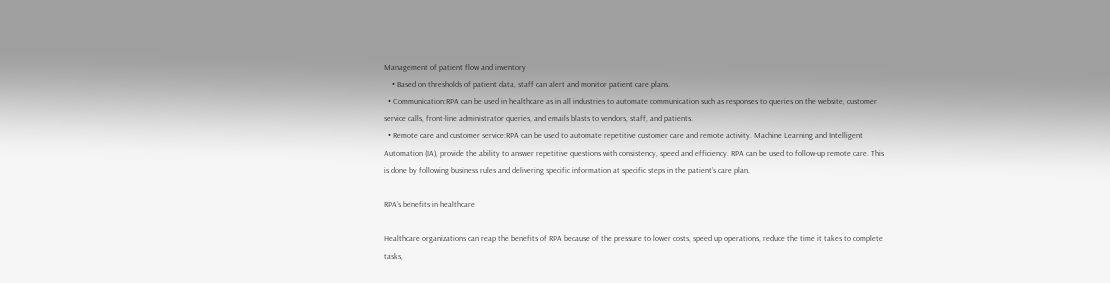Management of patient flow and inventory
    • Based on thresholds of patient data, staff can alert and monitor patient care plans.
  • Communication:RPA can be used in healthcare as in all industries to automate communication such as responses to queries on the website, customer service calls, front-line administrator queries, and emails blasts to vendors, staff, and patients.
  • Remote care and customer service:RPA can be used to automate repetitive customer care and remote activity. Machine Learning and Intelligent Automation (IA), provide the ability to answer repetitive questions with consistency, speed and efficiency. RPA can be used to follow-up remote care. This is done by following business rules and delivering specific information at specific steps in the patient’s care plan.

RPA’s benefits in healthcare

Healthcare organizations can reap the benefits of RPA because of the pressure to lower costs, speed up operations, reduce the time it takes to complete tasks,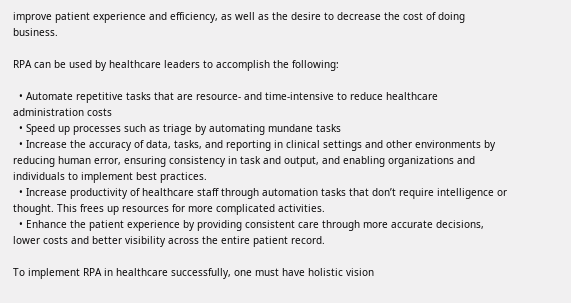improve patient experience and efficiency, as well as the desire to decrease the cost of doing business.

RPA can be used by healthcare leaders to accomplish the following:

  • Automate repetitive tasks that are resource- and time-intensive to reduce healthcare administration costs
  • Speed up processes such as triage by automating mundane tasks
  • Increase the accuracy of data, tasks, and reporting in clinical settings and other environments by reducing human error, ensuring consistency in task and output, and enabling organizations and individuals to implement best practices.
  • Increase productivity of healthcare staff through automation tasks that don’t require intelligence or thought. This frees up resources for more complicated activities.
  • Enhance the patient experience by providing consistent care through more accurate decisions, lower costs and better visibility across the entire patient record.

To implement RPA in healthcare successfully, one must have holistic vision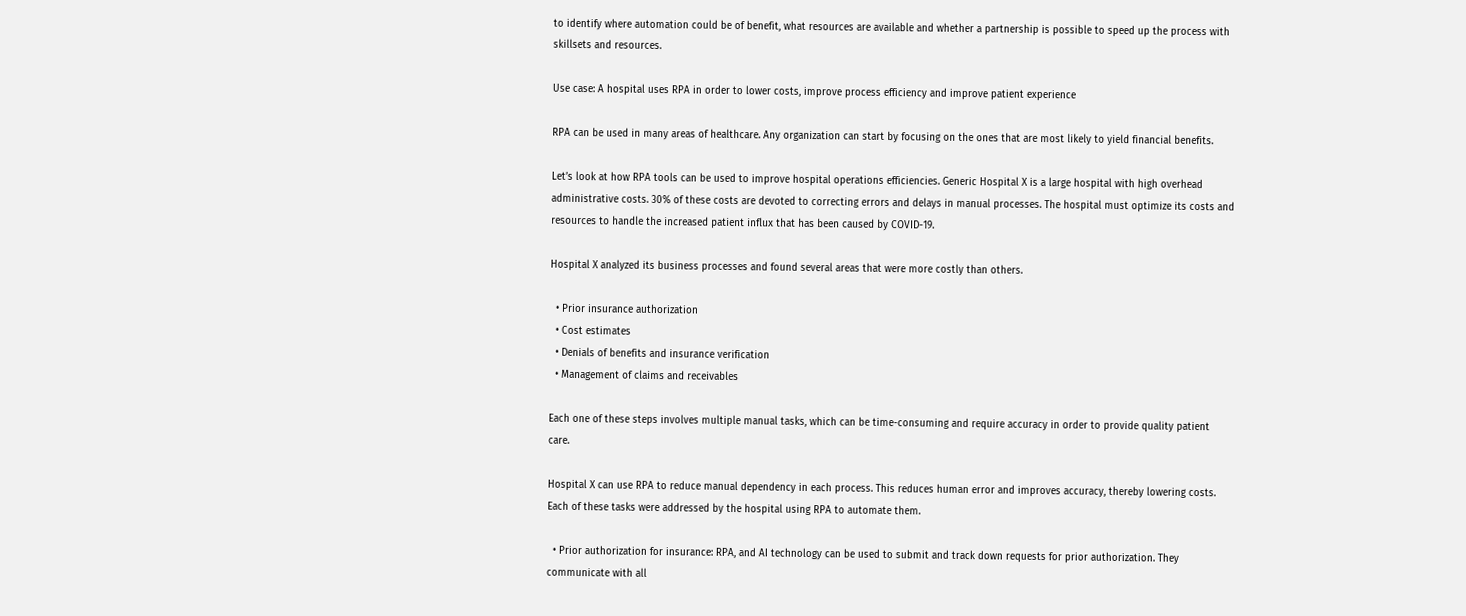to identify where automation could be of benefit, what resources are available and whether a partnership is possible to speed up the process with skillsets and resources.

Use case: A hospital uses RPA in order to lower costs, improve process efficiency and improve patient experience

RPA can be used in many areas of healthcare. Any organization can start by focusing on the ones that are most likely to yield financial benefits.

Let’s look at how RPA tools can be used to improve hospital operations efficiencies. Generic Hospital X is a large hospital with high overhead administrative costs. 30% of these costs are devoted to correcting errors and delays in manual processes. The hospital must optimize its costs and resources to handle the increased patient influx that has been caused by COVID-19.

Hospital X analyzed its business processes and found several areas that were more costly than others.

  • Prior insurance authorization
  • Cost estimates
  • Denials of benefits and insurance verification
  • Management of claims and receivables

Each one of these steps involves multiple manual tasks, which can be time-consuming and require accuracy in order to provide quality patient care.

Hospital X can use RPA to reduce manual dependency in each process. This reduces human error and improves accuracy, thereby lowering costs. Each of these tasks were addressed by the hospital using RPA to automate them.

  • Prior authorization for insurance: RPA, and AI technology can be used to submit and track down requests for prior authorization. They communicate with all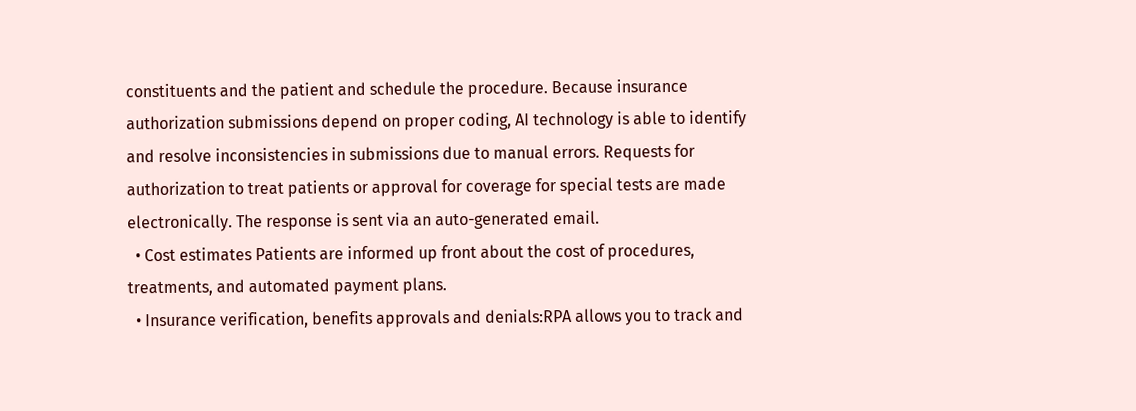constituents and the patient and schedule the procedure. Because insurance authorization submissions depend on proper coding, AI technology is able to identify and resolve inconsistencies in submissions due to manual errors. Requests for authorization to treat patients or approval for coverage for special tests are made electronically. The response is sent via an auto-generated email.
  • Cost estimates Patients are informed up front about the cost of procedures, treatments, and automated payment plans.
  • Insurance verification, benefits approvals and denials:RPA allows you to track and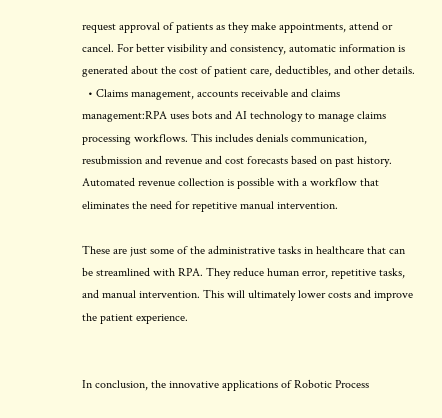request approval of patients as they make appointments, attend or cancel. For better visibility and consistency, automatic information is generated about the cost of patient care, deductibles, and other details.
  • Claims management, accounts receivable and claims management:RPA uses bots and AI technology to manage claims processing workflows. This includes denials communication, resubmission and revenue and cost forecasts based on past history. Automated revenue collection is possible with a workflow that eliminates the need for repetitive manual intervention.

These are just some of the administrative tasks in healthcare that can be streamlined with RPA. They reduce human error, repetitive tasks, and manual intervention. This will ultimately lower costs and improve the patient experience.


In conclusion, the innovative applications of Robotic Process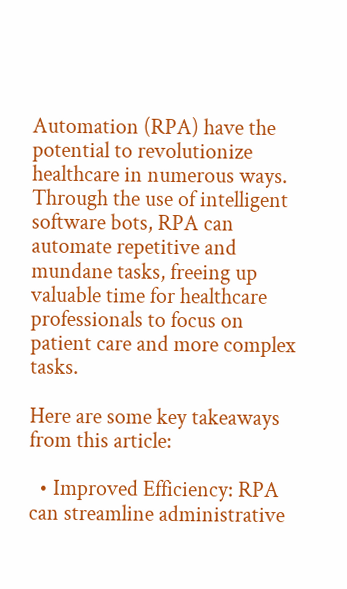Automation (RPA) have the potential to revolutionize healthcare in numerous ways. Through the use of intelligent software bots, RPA can automate repetitive and mundane tasks, freeing up valuable time for healthcare professionals to focus on patient care and more complex tasks.

Here are some key takeaways from this article:

  • Improved Efficiency: RPA can streamline administrative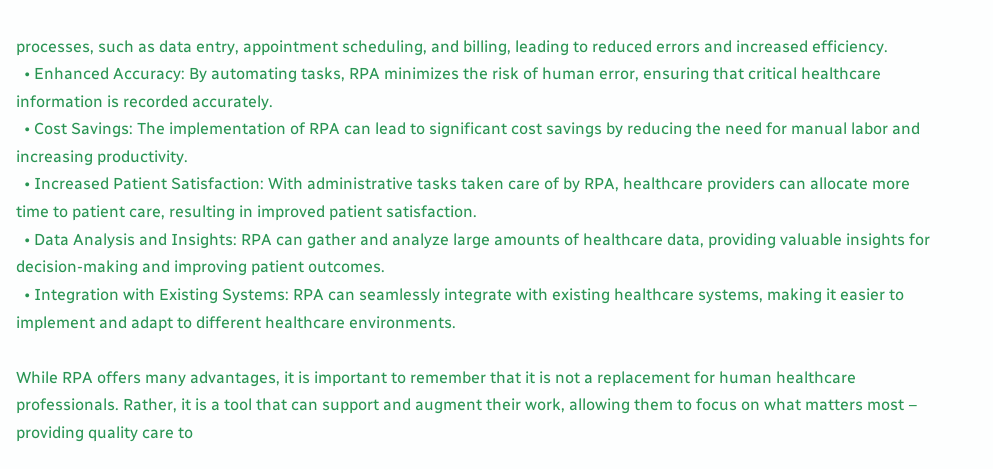processes, such as data entry, appointment scheduling, and billing, leading to reduced errors and increased efficiency.
  • Enhanced Accuracy: By automating tasks, RPA minimizes the risk of human error, ensuring that critical healthcare information is recorded accurately.
  • Cost Savings: The implementation of RPA can lead to significant cost savings by reducing the need for manual labor and increasing productivity.
  • Increased Patient Satisfaction: With administrative tasks taken care of by RPA, healthcare providers can allocate more time to patient care, resulting in improved patient satisfaction.
  • Data Analysis and Insights: RPA can gather and analyze large amounts of healthcare data, providing valuable insights for decision-making and improving patient outcomes.
  • Integration with Existing Systems: RPA can seamlessly integrate with existing healthcare systems, making it easier to implement and adapt to different healthcare environments.

While RPA offers many advantages, it is important to remember that it is not a replacement for human healthcare professionals. Rather, it is a tool that can support and augment their work, allowing them to focus on what matters most – providing quality care to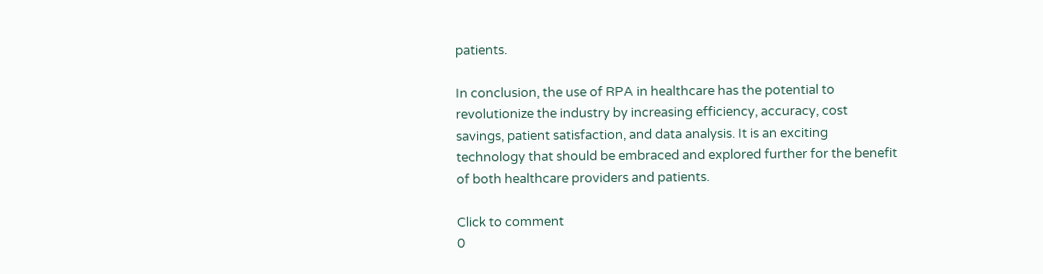patients.

In conclusion, the use of RPA in healthcare has the potential to revolutionize the industry by increasing efficiency, accuracy, cost savings, patient satisfaction, and data analysis. It is an exciting technology that should be embraced and explored further for the benefit of both healthcare providers and patients.

Click to comment
0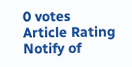0 votes
Article Rating
Notify of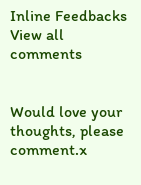Inline Feedbacks
View all comments


Would love your thoughts, please comment.x